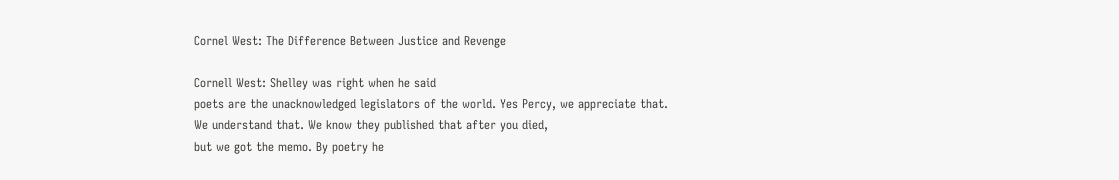Cornel West: The Difference Between Justice and Revenge

Cornell West: Shelley was right when he said
poets are the unacknowledged legislators of the world. Yes Percy, we appreciate that. We understand that. We know they published that after you died,
but we got the memo. By poetry he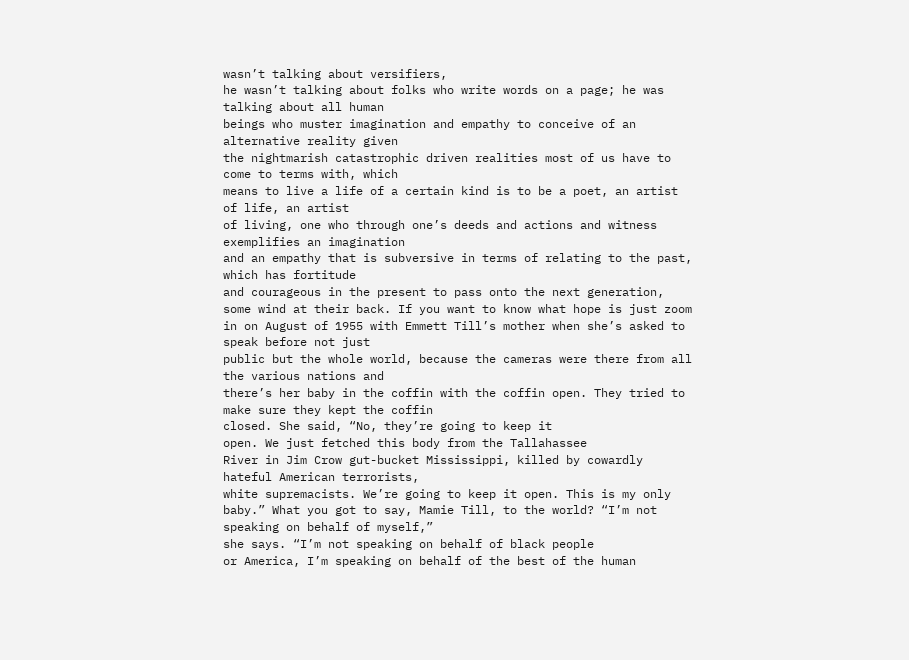wasn’t talking about versifiers,
he wasn’t talking about folks who write words on a page; he was talking about all human
beings who muster imagination and empathy to conceive of an alternative reality given
the nightmarish catastrophic driven realities most of us have to come to terms with, which
means to live a life of a certain kind is to be a poet, an artist of life, an artist
of living, one who through one’s deeds and actions and witness exemplifies an imagination
and an empathy that is subversive in terms of relating to the past, which has fortitude
and courageous in the present to pass onto the next generation, some wind at their back. If you want to know what hope is just zoom
in on August of 1955 with Emmett Till’s mother when she’s asked to speak before not just
public but the whole world, because the cameras were there from all the various nations and
there’s her baby in the coffin with the coffin open. They tried to make sure they kept the coffin
closed. She said, “No, they’re going to keep it
open. We just fetched this body from the Tallahassee
River in Jim Crow gut-bucket Mississippi, killed by cowardly hateful American terrorists,
white supremacists. We’re going to keep it open. This is my only baby.” What you got to say, Mamie Till, to the world? “I’m not speaking on behalf of myself,”
she says. “I’m not speaking on behalf of black people
or America, I’m speaking on behalf of the best of the human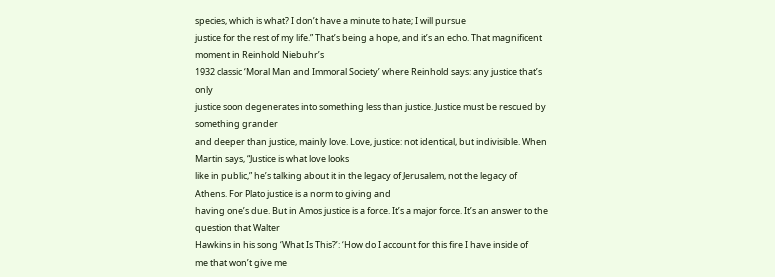species, which is what? I don’t have a minute to hate; I will pursue
justice for the rest of my life.” That’s being a hope, and it’s an echo. That magnificent moment in Reinhold Niebuhr’s
1932 classic ‘Moral Man and Immoral Society’ where Reinhold says: any justice that’s only
justice soon degenerates into something less than justice. Justice must be rescued by something grander
and deeper than justice, mainly love. Love, justice: not identical, but indivisible. When Martin says, “Justice is what love looks
like in public,” he’s talking about it in the legacy of Jerusalem, not the legacy of
Athens. For Plato justice is a norm to giving and
having one’s due. But in Amos justice is a force. It’s a major force. It’s an answer to the question that Walter
Hawkins in his song ‘What Is This?’: ‘How do I account for this fire I have inside of
me that won’t give me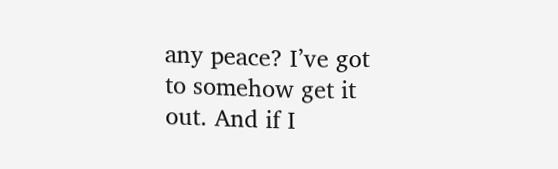any peace? I’ve got to somehow get it out. And if I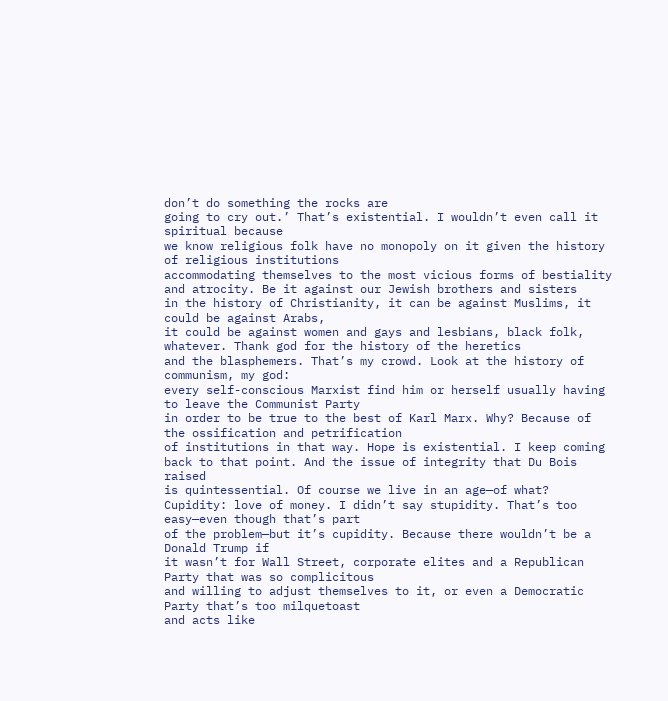don’t do something the rocks are
going to cry out.’ That’s existential. I wouldn’t even call it spiritual because
we know religious folk have no monopoly on it given the history of religious institutions
accommodating themselves to the most vicious forms of bestiality and atrocity. Be it against our Jewish brothers and sisters
in the history of Christianity, it can be against Muslims, it could be against Arabs,
it could be against women and gays and lesbians, black folk, whatever. Thank god for the history of the heretics
and the blasphemers. That’s my crowd. Look at the history of communism, my god:
every self-conscious Marxist find him or herself usually having to leave the Communist Party
in order to be true to the best of Karl Marx. Why? Because of the ossification and petrification
of institutions in that way. Hope is existential. I keep coming back to that point. And the issue of integrity that Du Bois raised
is quintessential. Of course we live in an age—of what? Cupidity: love of money. I didn’t say stupidity. That’s too easy—even though that’s part
of the problem—but it’s cupidity. Because there wouldn’t be a Donald Trump if
it wasn’t for Wall Street, corporate elites and a Republican Party that was so complicitous
and willing to adjust themselves to it, or even a Democratic Party that’s too milquetoast
and acts like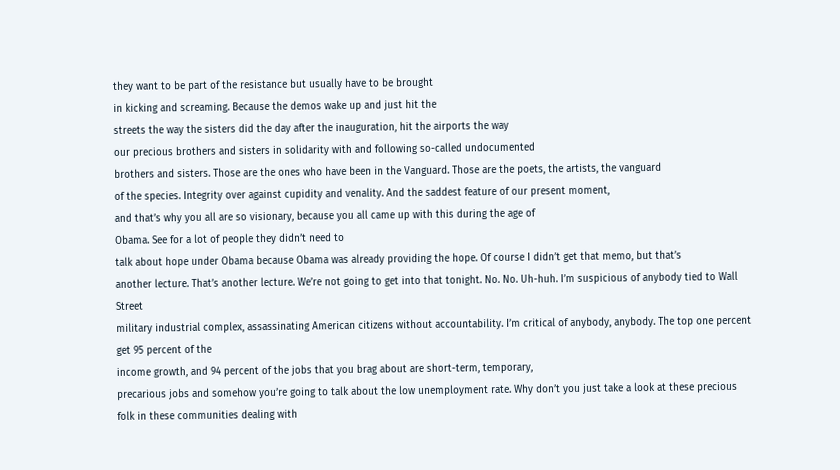they want to be part of the resistance but usually have to be brought
in kicking and screaming. Because the demos wake up and just hit the
streets the way the sisters did the day after the inauguration, hit the airports the way
our precious brothers and sisters in solidarity with and following so-called undocumented
brothers and sisters. Those are the ones who have been in the Vanguard. Those are the poets, the artists, the vanguard
of the species. Integrity over against cupidity and venality. And the saddest feature of our present moment,
and that’s why you all are so visionary, because you all came up with this during the age of
Obama. See for a lot of people they didn’t need to
talk about hope under Obama because Obama was already providing the hope. Of course I didn’t get that memo, but that’s
another lecture. That’s another lecture. We’re not going to get into that tonight. No. No. Uh-huh. I’m suspicious of anybody tied to Wall Street
military industrial complex, assassinating American citizens without accountability. I’m critical of anybody, anybody. The top one percent get 95 percent of the
income growth, and 94 percent of the jobs that you brag about are short-term, temporary,
precarious jobs and somehow you’re going to talk about the low unemployment rate. Why don’t you just take a look at these precious
folk in these communities dealing with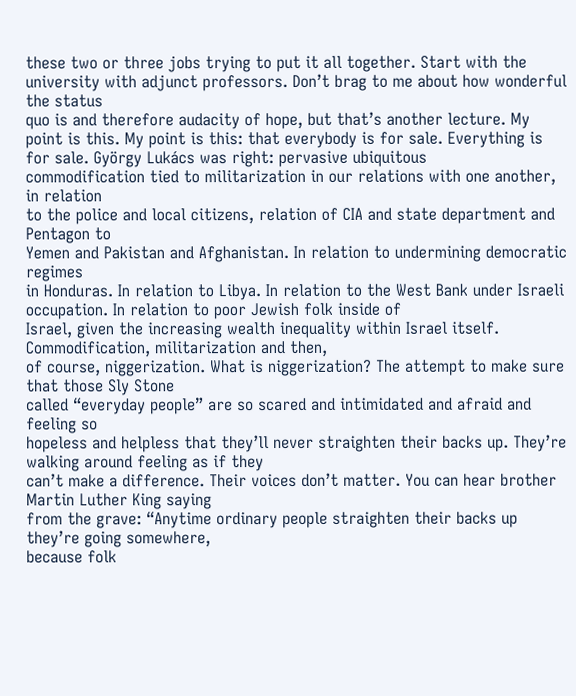these two or three jobs trying to put it all together. Start with the university with adjunct professors. Don’t brag to me about how wonderful the status
quo is and therefore audacity of hope, but that’s another lecture. My point is this. My point is this: that everybody is for sale. Everything is for sale. György Lukács was right: pervasive ubiquitous
commodification tied to militarization in our relations with one another, in relation
to the police and local citizens, relation of CIA and state department and Pentagon to
Yemen and Pakistan and Afghanistan. In relation to undermining democratic regimes
in Honduras. In relation to Libya. In relation to the West Bank under Israeli
occupation. In relation to poor Jewish folk inside of
Israel, given the increasing wealth inequality within Israel itself. Commodification, militarization and then,
of course, niggerization. What is niggerization? The attempt to make sure that those Sly Stone
called “everyday people” are so scared and intimidated and afraid and feeling so
hopeless and helpless that they’ll never straighten their backs up. They’re walking around feeling as if they
can’t make a difference. Their voices don’t matter. You can hear brother Martin Luther King saying
from the grave: “Anytime ordinary people straighten their backs up they’re going somewhere,
because folk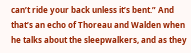can’t ride your back unless it’s bent.” And that’s an echo of Thoreau and Walden when
he talks about the sleepwalkers, and as they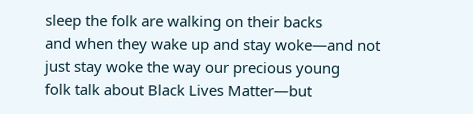sleep the folk are walking on their backs
and when they wake up and stay woke—and not just stay woke the way our precious young
folk talk about Black Lives Matter—but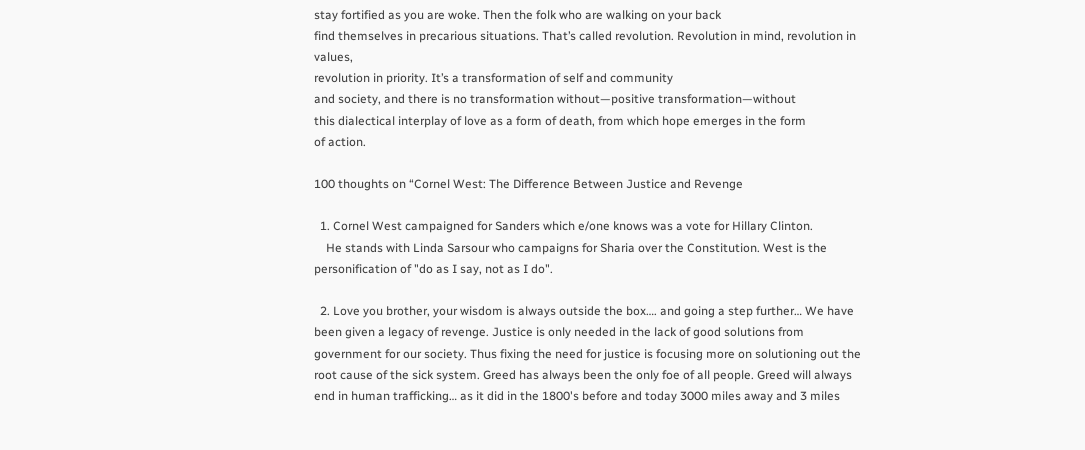stay fortified as you are woke. Then the folk who are walking on your back
find themselves in precarious situations. That’s called revolution. Revolution in mind, revolution in values,
revolution in priority. It’s a transformation of self and community
and society, and there is no transformation without—positive transformation—without
this dialectical interplay of love as a form of death, from which hope emerges in the form
of action.

100 thoughts on “Cornel West: The Difference Between Justice and Revenge

  1. Cornel West campaigned for Sanders which e/one knows was a vote for Hillary Clinton.
    He stands with Linda Sarsour who campaigns for Sharia over the Constitution. West is the personification of "do as I say, not as I do".

  2. Love you brother, your wisdom is always outside the box…. and going a step further… We have been given a legacy of revenge. Justice is only needed in the lack of good solutions from government for our society. Thus fixing the need for justice is focusing more on solutioning out the root cause of the sick system. Greed has always been the only foe of all people. Greed will always end in human trafficking… as it did in the 1800's before and today 3000 miles away and 3 miles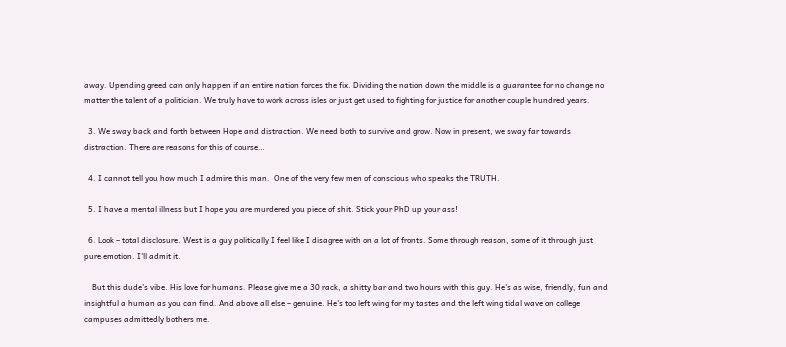away. Upending greed can only happen if an entire nation forces the fix. Dividing the nation down the middle is a guarantee for no change no matter the talent of a politician. We truly have to work across isles or just get used to fighting for justice for another couple hundred years.

  3. We sway back and forth between Hope and distraction. We need both to survive and grow. Now in present, we sway far towards distraction. There are reasons for this of course…

  4. I cannot tell you how much I admire this man.  One of the very few men of conscious who speaks the TRUTH.

  5. I have a mental illness but I hope you are murdered you piece of shit. Stick your PhD up your ass!

  6. Look – total disclosure. West is a guy politically I feel like I disagree with on a lot of fronts. Some through reason, some of it through just pure emotion. I'll admit it.

    But this dude's vibe. His love for humans. Please give me a 30 rack, a shitty bar and two hours with this guy. He's as wise, friendly, fun and insightful a human as you can find. And above all else – genuine. He's too left wing for my tastes and the left wing tidal wave on college campuses admittedly bothers me.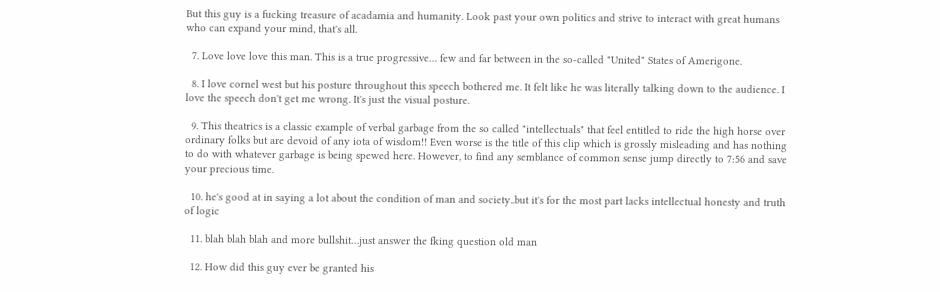But this guy is a fucking treasure of acadamia and humanity. Look past your own politics and strive to interact with great humans who can expand your mind, that's all.

  7. Love love love this man. This is a true progressive… few and far between in the so-called "United" States of Amerigone.

  8. I love cornel west but his posture throughout this speech bothered me. It felt like he was literally talking down to the audience. I love the speech don't get me wrong. It's just the visual posture.

  9. This theatrics is a classic example of verbal garbage from the so called "intellectuals" that feel entitled to ride the high horse over ordinary folks but are devoid of any iota of wisdom!! Even worse is the title of this clip which is grossly misleading and has nothing to do with whatever garbage is being spewed here. However, to find any semblance of common sense jump directly to 7:56 and save your precious time.

  10. he's good at in saying a lot about the condition of man and society..but it's for the most part lacks intellectual honesty and truth of logic

  11. blah blah blah and more bullshit…just answer the fking question old man

  12. How did this guy ever be granted his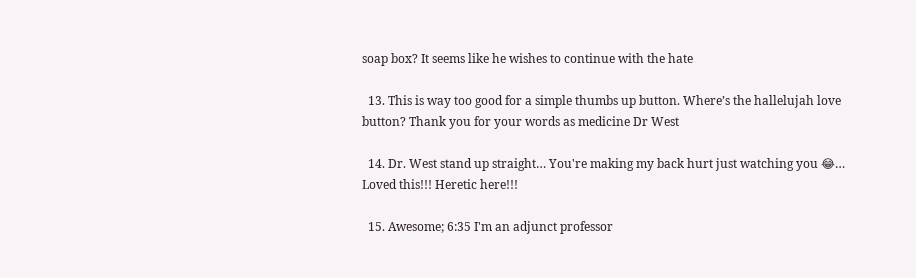soap box? It seems like he wishes to continue with the hate

  13. This is way too good for a simple thumbs up button. Where’s the hallelujah love button? Thank you for your words as medicine Dr West

  14. Dr. West stand up straight… You're making my back hurt just watching you 😂… Loved this!!! Heretic here!!!

  15. Awesome; 6:35 I'm an adjunct professor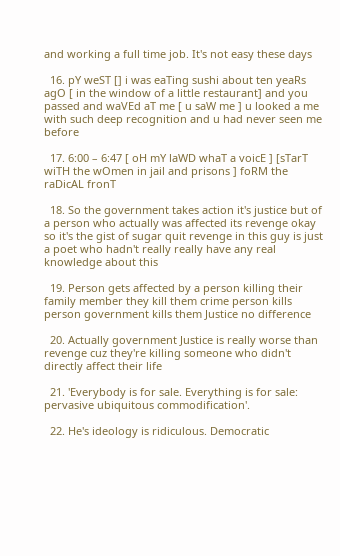and working a full time job. It's not easy these days

  16. pY weST [] i was eaTing sushi about ten yeaRs agO [ in the window of a little restaurant] and you passed and waVEd aT me [ u saW me ] u looked a me with such deep recognition and u had never seen me before

  17. 6:00 – 6:47 [ oH mY laWD whaT a voicE ] [sTarT wiTH the wOmen in jail and prisons ] foRM the raDicAL fronT

  18. So the government takes action it's justice but of a person who actually was affected its revenge okay so it's the gist of sugar quit revenge in this guy is just a poet who hadn't really really have any real knowledge about this

  19. Person gets affected by a person killing their family member they kill them crime person kills person government kills them Justice no difference

  20. Actually government Justice is really worse than revenge cuz they're killing someone who didn't directly affect their life

  21. 'Everybody is for sale. Everything is for sale: pervasive ubiquitous commodification'.

  22. He's ideology is ridiculous. Democratic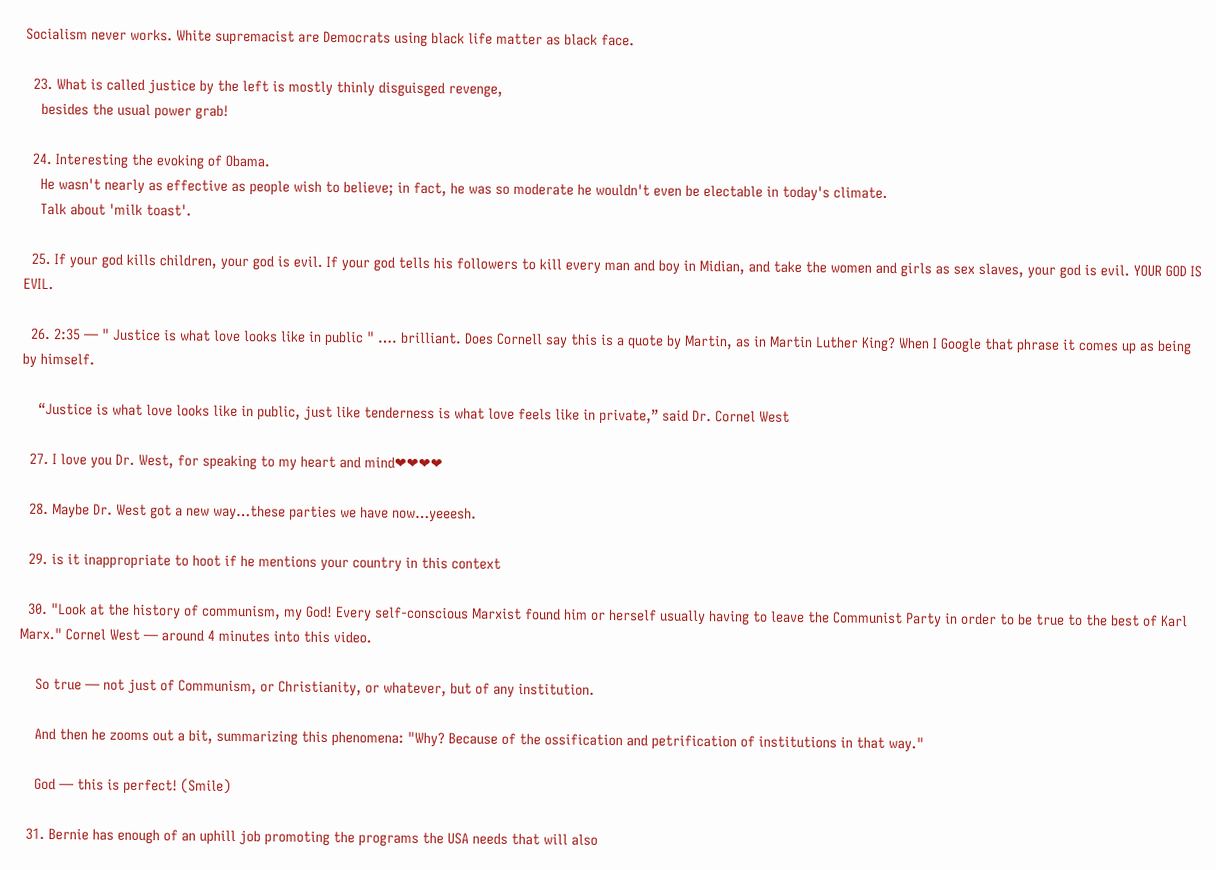Socialism never works. White supremacist are Democrats using black life matter as black face.

  23. What is called justice by the left is mostly thinly disguisged revenge,
    besides the usual power grab!

  24. Interesting the evoking of Obama.
    He wasn't nearly as effective as people wish to believe; in fact, he was so moderate he wouldn't even be electable in today's climate.
    Talk about 'milk toast'.

  25. If your god kills children, your god is evil. If your god tells his followers to kill every man and boy in Midian, and take the women and girls as sex slaves, your god is evil. YOUR GOD IS EVIL.

  26. 2:35 — " Justice is what love looks like in public " …. brilliant. Does Cornell say this is a quote by Martin, as in Martin Luther King? When I Google that phrase it comes up as being by himself.

    “Justice is what love looks like in public, just like tenderness is what love feels like in private,” said Dr. Cornel West

  27. I love you Dr. West, for speaking to my heart and mind❤❤❤❤

  28. Maybe Dr. West got a new way…these parties we have now…yeeesh.

  29. is it inappropriate to hoot if he mentions your country in this context

  30. "Look at the history of communism, my God! Every self-conscious Marxist found him or herself usually having to leave the Communist Party in order to be true to the best of Karl Marx." Cornel West — around 4 minutes into this video.

    So true — not just of Communism, or Christianity, or whatever, but of any institution.

    And then he zooms out a bit, summarizing this phenomena: "Why? Because of the ossification and petrification of institutions in that way."

    God — this is perfect! (Smile)

  31. Bernie has enough of an uphill job promoting the programs the USA needs that will also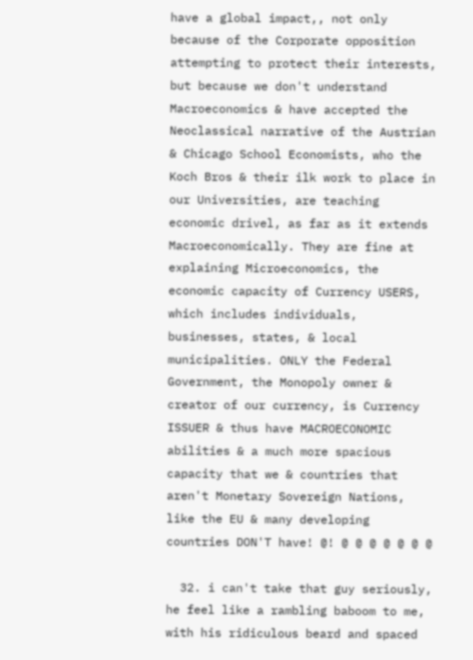have a global impact,, not only because of the Corporate opposition attempting to protect their interests, but because we don't understand Macroeconomics & have accepted the Neoclassical narrative of the Austrian & Chicago School Economists, who the Koch Bros & their ilk work to place in our Universities, are teaching economic drivel, as far as it extends Macroeconomically. They are fine at explaining Microeconomics, the economic capacity of Currency USERS, which includes individuals, businesses, states, & local municipalities. ONLY the Federal Government, the Monopoly owner & creator of our currency, is Currency ISSUER & thus have MACROECONOMIC abilities & a much more spacious capacity that we & countries that aren't Monetary Sovereign Nations, like the EU & many developing countries DON'T have! @! @ @ @ @ @ @ @

  32. i can't take that guy seriously, he feel like a rambling baboom to me, with his ridiculous beard and spaced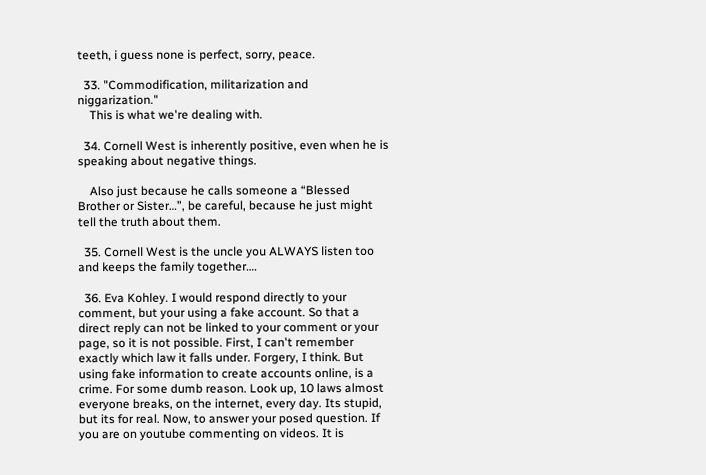teeth, i guess none is perfect, sorry, peace.

  33. "Commodification, militarization and niggarization."
    This is what we're dealing with.

  34. Cornell West is inherently positive, even when he is speaking about negative things.

    Also just because he calls someone a “Blessed Brother or Sister…”, be careful, because he just might tell the truth about them.

  35. Cornell West is the uncle you ALWAYS listen too and keeps the family together….

  36. Eva Kohley. I would respond directly to your comment, but your using a fake account. So that a direct reply can not be linked to your comment or your page, so it is not possible. First, I can't remember exactly which law it falls under. Forgery, I think. But using fake information to create accounts online, is a crime. For some dumb reason. Look up, 10 laws almost everyone breaks, on the internet, every day. Its stupid, but its for real. Now, to answer your posed question. If you are on youtube commenting on videos. It is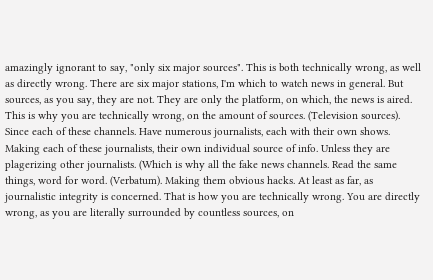amazingly ignorant to say, "only six major sources". This is both technically wrong, as well as directly wrong. There are six major stations, I'm which to watch news in general. But sources, as you say, they are not. They are only the platform, on which, the news is aired. This is why you are technically wrong, on the amount of sources. (Television sources). Since each of these channels. Have numerous journalists, each with their own shows. Making each of these journalists, their own individual source of info. Unless they are plagerizing other journalists. (Which is why all the fake news channels. Read the same things, word for word. (Verbatum). Making them obvious hacks. At least as far, as journalistic integrity is concerned. That is how you are technically wrong. You are directly wrong, as you are literally surrounded by countless sources, on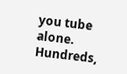you tube alone. Hundreds,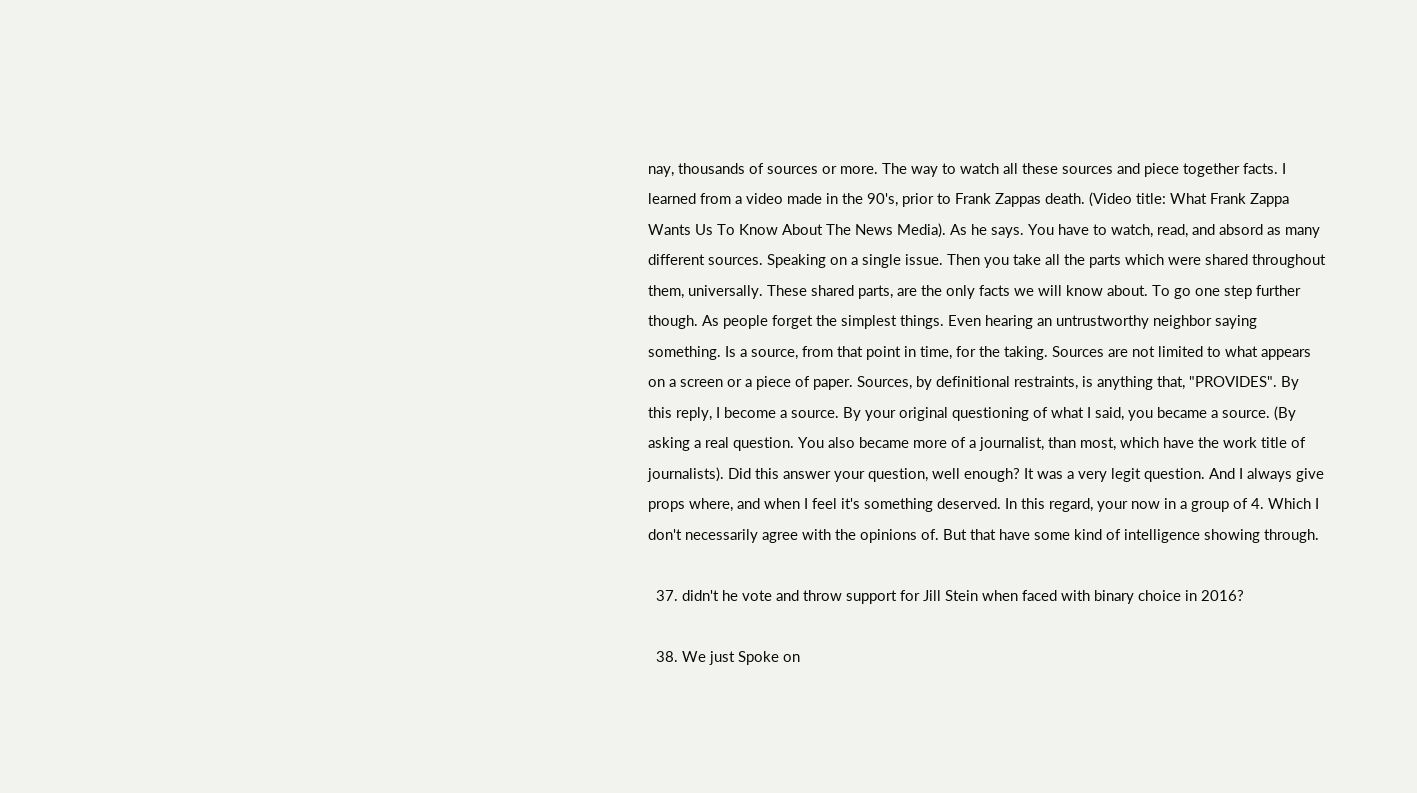nay, thousands of sources or more. The way to watch all these sources and piece together facts. I learned from a video made in the 90's, prior to Frank Zappas death. (Video title: What Frank Zappa Wants Us To Know About The News Media). As he says. You have to watch, read, and absord as many different sources. Speaking on a single issue. Then you take all the parts which were shared throughout them, universally. These shared parts, are the only facts we will know about. To go one step further though. As people forget the simplest things. Even hearing an untrustworthy neighbor saying something. Is a source, from that point in time, for the taking. Sources are not limited to what appears on a screen or a piece of paper. Sources, by definitional restraints, is anything that, "PROVIDES". By this reply, I become a source. By your original questioning of what I said, you became a source. (By asking a real question. You also became more of a journalist, than most, which have the work title of journalists). Did this answer your question, well enough? It was a very legit question. And I always give props where, and when I feel it's something deserved. In this regard, your now in a group of 4. Which I don't necessarily agree with the opinions of. But that have some kind of intelligence showing through.

  37. didn't he vote and throw support for Jill Stein when faced with binary choice in 2016?

  38. We just Spoke on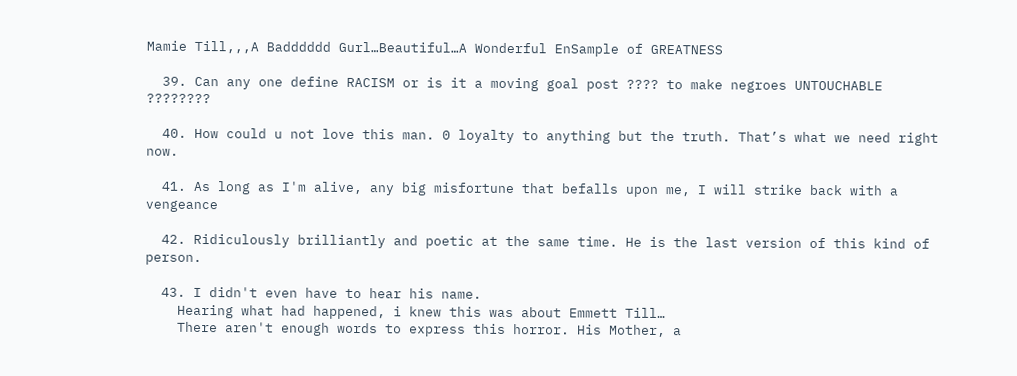Mamie Till,,,A Badddddd Gurl…Beautiful…A Wonderful EnSample of GREATNESS

  39. Can any one define RACISM or is it a moving goal post ???? to make negroes UNTOUCHABLE ????????

  40. How could u not love this man. 0 loyalty to anything but the truth. That’s what we need right now.

  41. As long as I'm alive, any big misfortune that befalls upon me, I will strike back with a vengeance

  42. Ridiculously brilliantly and poetic at the same time. He is the last version of this kind of person.

  43. I didn't even have to hear his name.
    Hearing what had happened, i knew this was about Emmett Till…
    There aren't enough words to express this horror. His Mother, a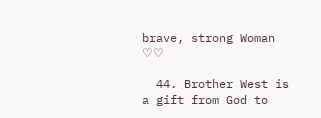brave, strong Woman ♡♡

  44. Brother West is a gift from God to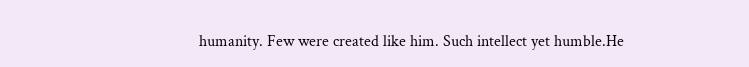humanity. Few were created like him. Such intellect yet humble.He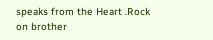speaks from the Heart .Rock on brother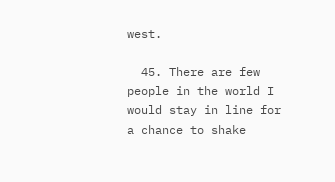west.

  45. There are few people in the world I would stay in line for a chance to shake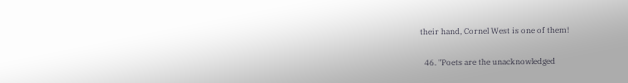their hand, Cornel West is one of them!

  46. "Poets are the unacknowledged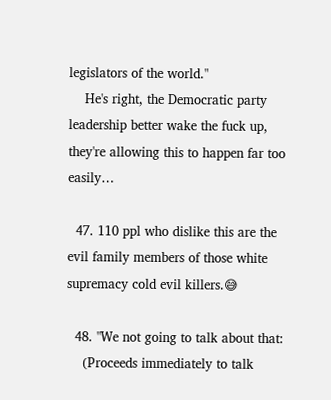legislators of the world."
    He's right, the Democratic party leadership better wake the fuck up, they're allowing this to happen far too easily…

  47. 110 ppl who dislike this are the evil family members of those white supremacy cold evil killers.😅

  48. "We not going to talk about that:
    (Proceeds immediately to talk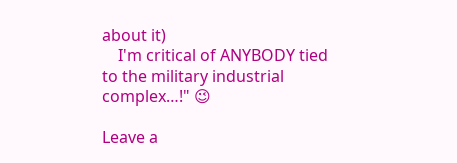about it)
    I'm critical of ANYBODY tied to the military industrial complex…!" 😉

Leave a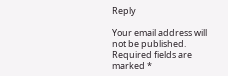Reply

Your email address will not be published. Required fields are marked *